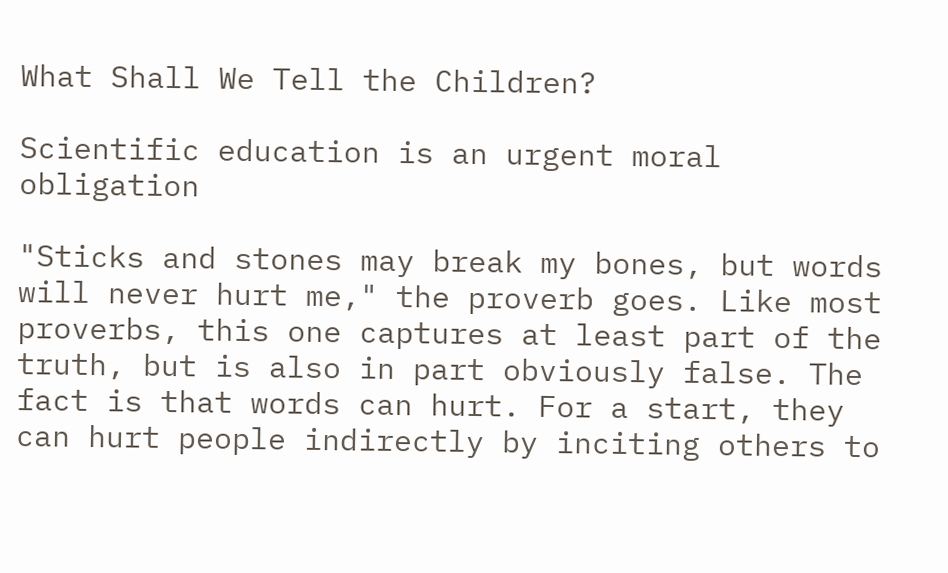What Shall We Tell the Children?

Scientific education is an urgent moral obligation

"Sticks and stones may break my bones, but words will never hurt me," the proverb goes. Like most proverbs, this one captures at least part of the truth, but is also in part obviously false. The fact is that words can hurt. For a start, they can hurt people indirectly by inciting others to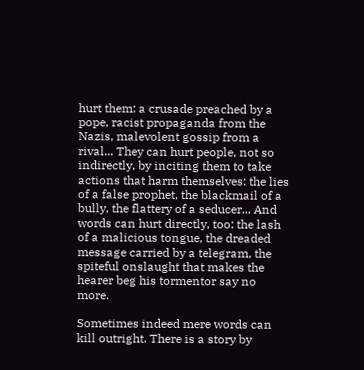hurt them: a crusade preached by a pope, racist propaganda from the Nazis, malevolent gossip from a rival... They can hurt people, not so indirectly, by inciting them to take actions that harm themselves: the lies of a false prophet, the blackmail of a bully, the flattery of a seducer... And words can hurt directly, too: the lash of a malicious tongue, the dreaded message carried by a telegram, the spiteful onslaught that makes the hearer beg his tormentor say no more.

Sometimes indeed mere words can kill outright. There is a story by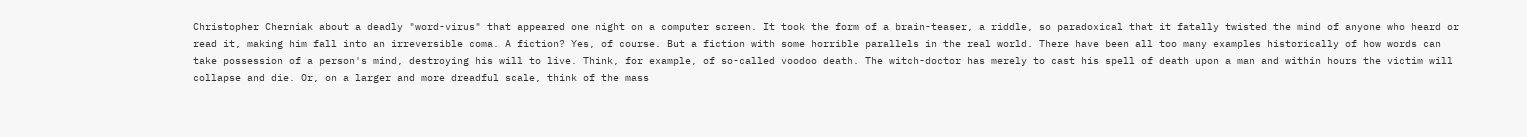Christopher Cherniak about a deadly "word-virus" that appeared one night on a computer screen. It took the form of a brain-teaser, a riddle, so paradoxical that it fatally twisted the mind of anyone who heard or read it, making him fall into an irreversible coma. A fiction? Yes, of course. But a fiction with some horrible parallels in the real world. There have been all too many examples historically of how words can take possession of a person's mind, destroying his will to live. Think, for example, of so-called voodoo death. The witch-doctor has merely to cast his spell of death upon a man and within hours the victim will collapse and die. Or, on a larger and more dreadful scale, think of the mass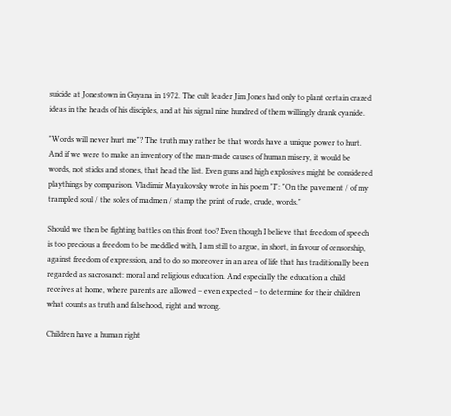suicide at Jonestown in Guyana in 1972. The cult leader Jim Jones had only to plant certain crazed ideas in the heads of his disciples, and at his signal nine hundred of them willingly drank cyanide.

"Words will never hurt me"? The truth may rather be that words have a unique power to hurt. And if we were to make an inventory of the man-made causes of human misery, it would be words, not sticks and stones, that head the list. Even guns and high explosives might be considered playthings by comparison. Vladimir Mayakovsky wrote in his poem "I": "On the pavement / of my trampled soul / the soles of madmen / stamp the print of rude, crude, words."

Should we then be fighting battles on this front too? Even though I believe that freedom of speech is too precious a freedom to be meddled with, I am still to argue, in short, in favour of censorship, against freedom of expression, and to do so moreover in an area of life that has traditionally been regarded as sacrosanct: moral and religious education. And especially the education a child receives at home, where parents are allowed – even expected – to determine for their children what counts as truth and falsehood, right and wrong.

Children have a human right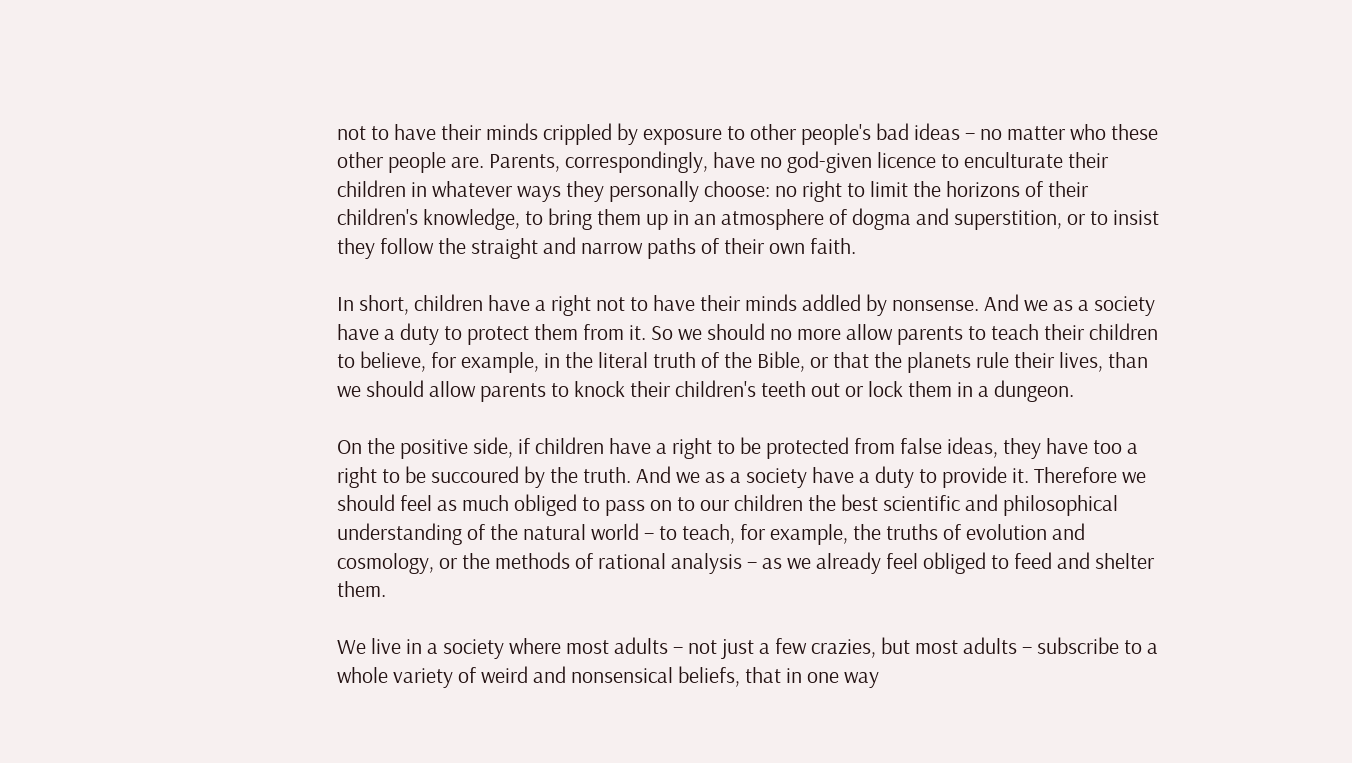not to have their minds crippled by exposure to other people's bad ideas – no matter who these other people are. Parents, correspondingly, have no god-given licence to enculturate their children in whatever ways they personally choose: no right to limit the horizons of their children's knowledge, to bring them up in an atmosphere of dogma and superstition, or to insist they follow the straight and narrow paths of their own faith.

In short, children have a right not to have their minds addled by nonsense. And we as a society have a duty to protect them from it. So we should no more allow parents to teach their children to believe, for example, in the literal truth of the Bible, or that the planets rule their lives, than we should allow parents to knock their children's teeth out or lock them in a dungeon.

On the positive side, if children have a right to be protected from false ideas, they have too a right to be succoured by the truth. And we as a society have a duty to provide it. Therefore we should feel as much obliged to pass on to our children the best scientific and philosophical understanding of the natural world – to teach, for example, the truths of evolution and cosmology, or the methods of rational analysis – as we already feel obliged to feed and shelter them.

We live in a society where most adults – not just a few crazies, but most adults – subscribe to a whole variety of weird and nonsensical beliefs, that in one way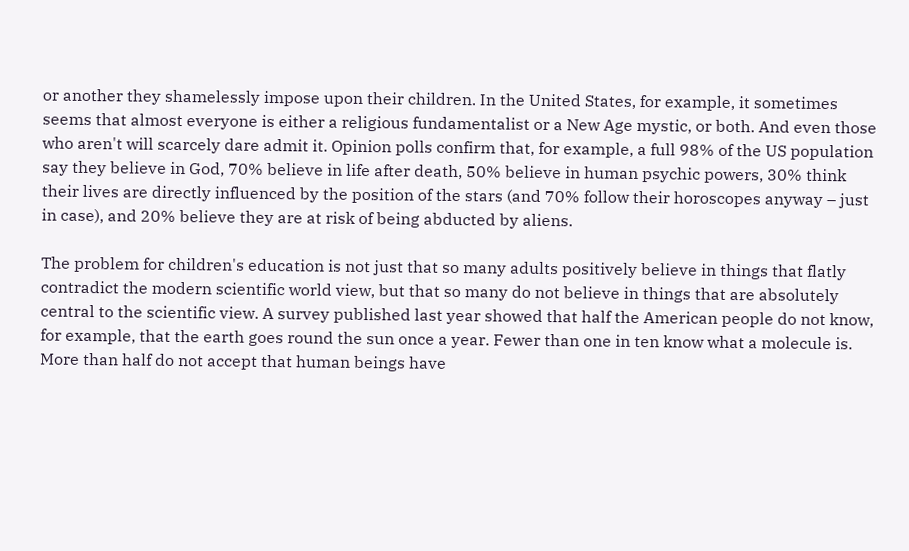or another they shamelessly impose upon their children. In the United States, for example, it sometimes seems that almost everyone is either a religious fundamentalist or a New Age mystic, or both. And even those who aren't will scarcely dare admit it. Opinion polls confirm that, for example, a full 98% of the US population say they believe in God, 70% believe in life after death, 50% believe in human psychic powers, 30% think their lives are directly influenced by the position of the stars (and 70% follow their horoscopes anyway – just in case), and 20% believe they are at risk of being abducted by aliens.

The problem for children's education is not just that so many adults positively believe in things that flatly contradict the modern scientific world view, but that so many do not believe in things that are absolutely central to the scientific view. A survey published last year showed that half the American people do not know, for example, that the earth goes round the sun once a year. Fewer than one in ten know what a molecule is. More than half do not accept that human beings have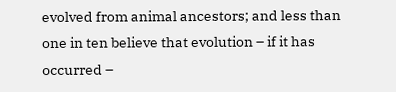evolved from animal ancestors; and less than one in ten believe that evolution – if it has occurred –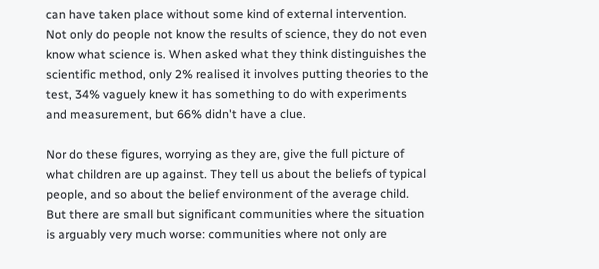can have taken place without some kind of external intervention. Not only do people not know the results of science, they do not even know what science is. When asked what they think distinguishes the scientific method, only 2% realised it involves putting theories to the test, 34% vaguely knew it has something to do with experiments and measurement, but 66% didn't have a clue.

Nor do these figures, worrying as they are, give the full picture of what children are up against. They tell us about the beliefs of typical people, and so about the belief environment of the average child. But there are small but significant communities where the situation is arguably very much worse: communities where not only are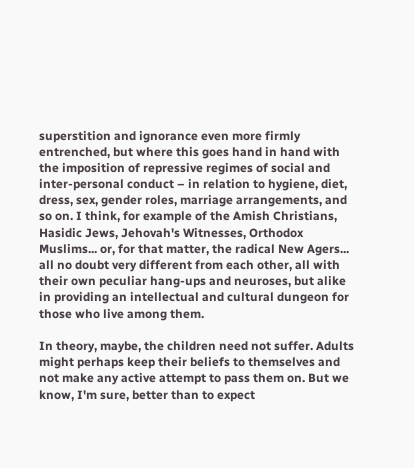superstition and ignorance even more firmly entrenched, but where this goes hand in hand with the imposition of repressive regimes of social and inter-personal conduct – in relation to hygiene, diet, dress, sex, gender roles, marriage arrangements, and so on. I think, for example of the Amish Christians, Hasidic Jews, Jehovah's Witnesses, Orthodox Muslims... or, for that matter, the radical New Agers... all no doubt very different from each other, all with their own peculiar hang-ups and neuroses, but alike in providing an intellectual and cultural dungeon for those who live among them.

In theory, maybe, the children need not suffer. Adults might perhaps keep their beliefs to themselves and not make any active attempt to pass them on. But we know, I'm sure, better than to expect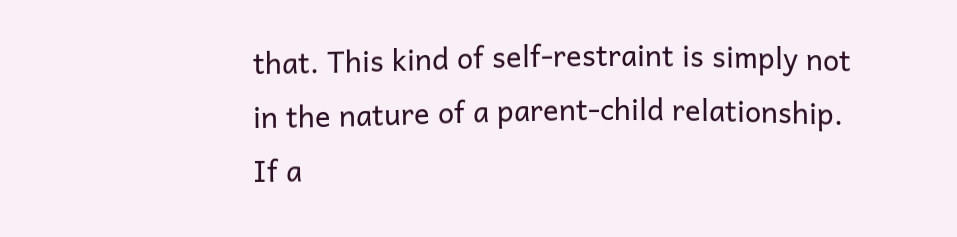that. This kind of self-restraint is simply not in the nature of a parent-child relationship. If a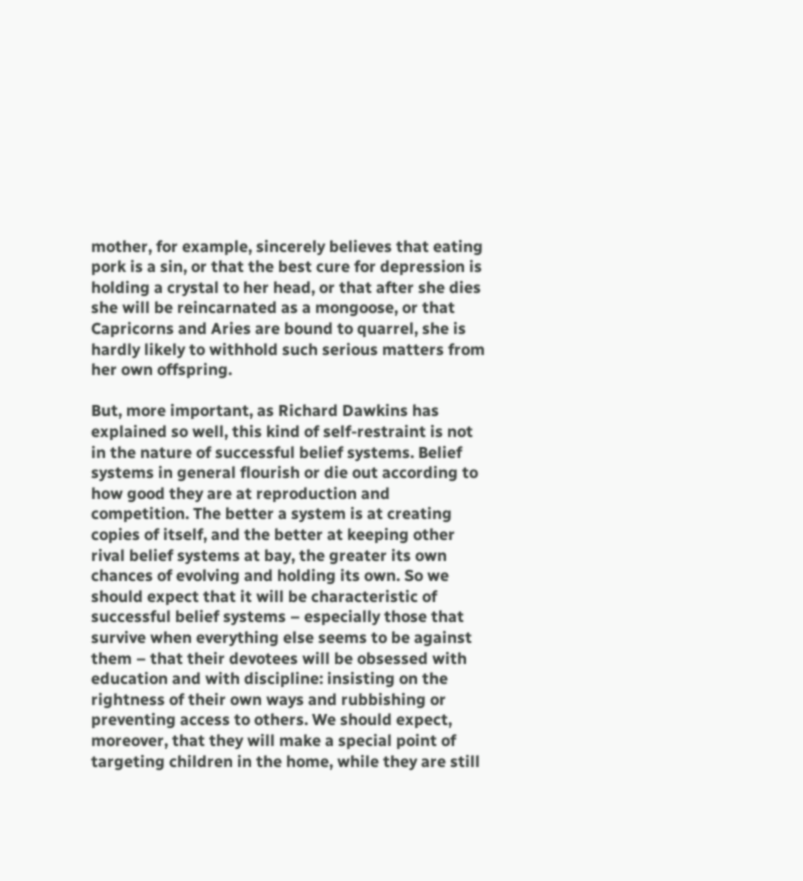mother, for example, sincerely believes that eating pork is a sin, or that the best cure for depression is holding a crystal to her head, or that after she dies she will be reincarnated as a mongoose, or that Capricorns and Aries are bound to quarrel, she is hardly likely to withhold such serious matters from her own offspring.

But, more important, as Richard Dawkins has explained so well, this kind of self-restraint is not in the nature of successful belief systems. Belief systems in general flourish or die out according to how good they are at reproduction and competition. The better a system is at creating copies of itself, and the better at keeping other rival belief systems at bay, the greater its own chances of evolving and holding its own. So we should expect that it will be characteristic of successful belief systems – especially those that survive when everything else seems to be against them – that their devotees will be obsessed with education and with discipline: insisting on the rightness of their own ways and rubbishing or preventing access to others. We should expect, moreover, that they will make a special point of targeting children in the home, while they are still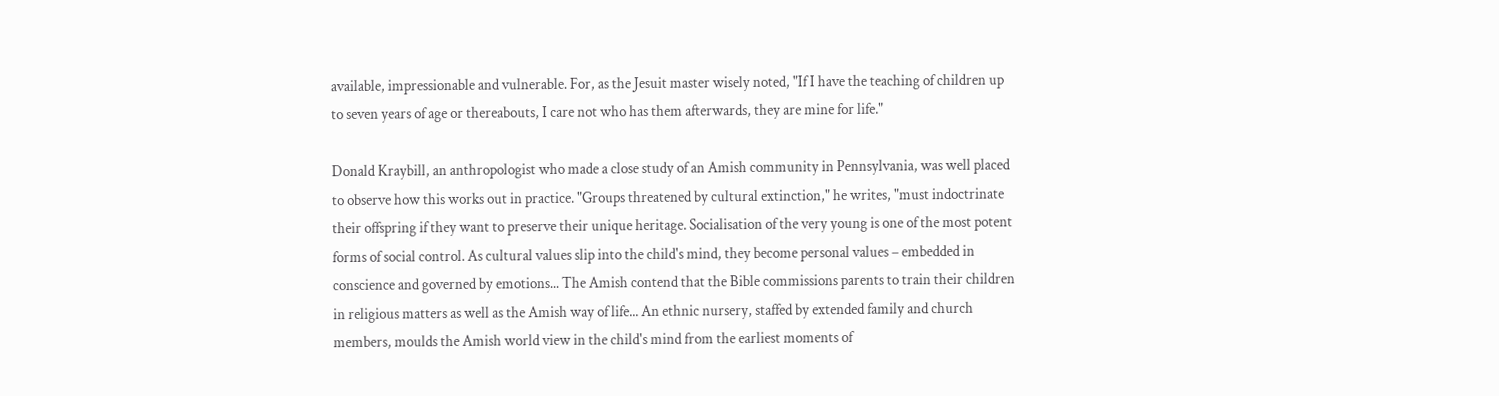available, impressionable and vulnerable. For, as the Jesuit master wisely noted, "If I have the teaching of children up to seven years of age or thereabouts, I care not who has them afterwards, they are mine for life."

Donald Kraybill, an anthropologist who made a close study of an Amish community in Pennsylvania, was well placed to observe how this works out in practice. "Groups threatened by cultural extinction," he writes, "must indoctrinate their offspring if they want to preserve their unique heritage. Socialisation of the very young is one of the most potent forms of social control. As cultural values slip into the child's mind, they become personal values – embedded in conscience and governed by emotions... The Amish contend that the Bible commissions parents to train their children in religious matters as well as the Amish way of life... An ethnic nursery, staffed by extended family and church members, moulds the Amish world view in the child's mind from the earliest moments of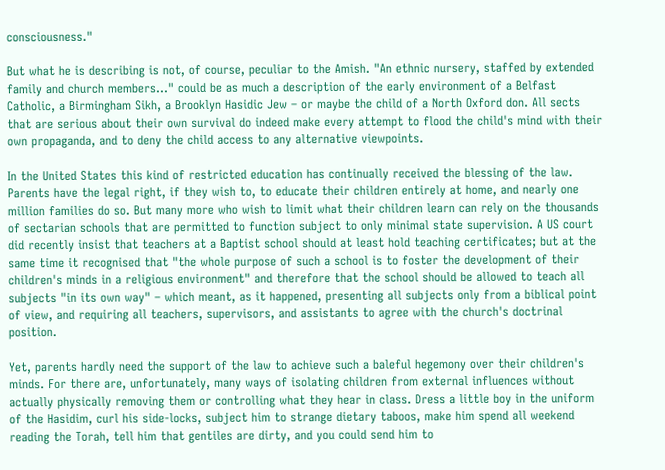consciousness."

But what he is describing is not, of course, peculiar to the Amish. "An ethnic nursery, staffed by extended family and church members..." could be as much a description of the early environment of a Belfast Catholic, a Birmingham Sikh, a Brooklyn Hasidic Jew – or maybe the child of a North Oxford don. All sects that are serious about their own survival do indeed make every attempt to flood the child's mind with their own propaganda, and to deny the child access to any alternative viewpoints.

In the United States this kind of restricted education has continually received the blessing of the law. Parents have the legal right, if they wish to, to educate their children entirely at home, and nearly one million families do so. But many more who wish to limit what their children learn can rely on the thousands of sectarian schools that are permitted to function subject to only minimal state supervision. A US court did recently insist that teachers at a Baptist school should at least hold teaching certificates; but at the same time it recognised that "the whole purpose of such a school is to foster the development of their children's minds in a religious environment" and therefore that the school should be allowed to teach all subjects "in its own way" – which meant, as it happened, presenting all subjects only from a biblical point of view, and requiring all teachers, supervisors, and assistants to agree with the church's doctrinal position.

Yet, parents hardly need the support of the law to achieve such a baleful hegemony over their children's minds. For there are, unfortunately, many ways of isolating children from external influences without actually physically removing them or controlling what they hear in class. Dress a little boy in the uniform of the Hasidim, curl his side-locks, subject him to strange dietary taboos, make him spend all weekend reading the Torah, tell him that gentiles are dirty, and you could send him to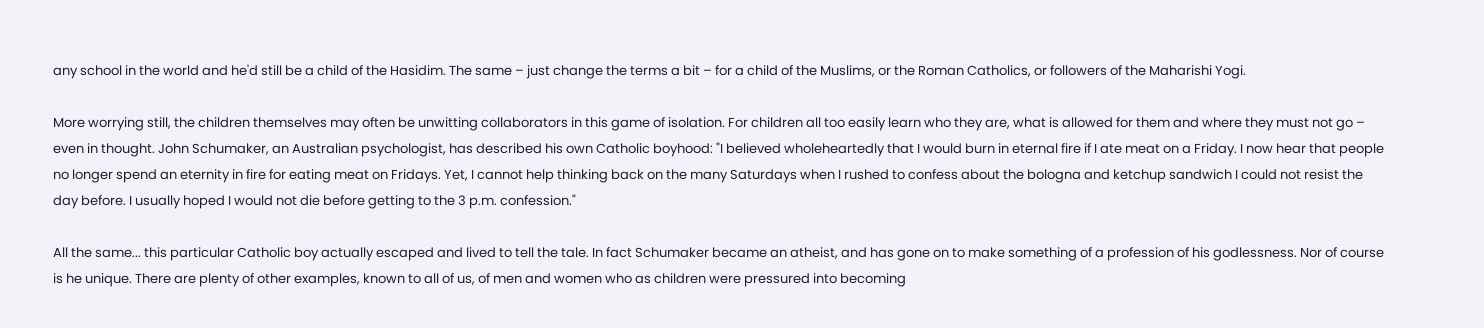any school in the world and he'd still be a child of the Hasidim. The same – just change the terms a bit – for a child of the Muslims, or the Roman Catholics, or followers of the Maharishi Yogi.

More worrying still, the children themselves may often be unwitting collaborators in this game of isolation. For children all too easily learn who they are, what is allowed for them and where they must not go – even in thought. John Schumaker, an Australian psychologist, has described his own Catholic boyhood: "I believed wholeheartedly that I would burn in eternal fire if I ate meat on a Friday. I now hear that people no longer spend an eternity in fire for eating meat on Fridays. Yet, I cannot help thinking back on the many Saturdays when I rushed to confess about the bologna and ketchup sandwich I could not resist the day before. I usually hoped I would not die before getting to the 3 p.m. confession."

All the same... this particular Catholic boy actually escaped and lived to tell the tale. In fact Schumaker became an atheist, and has gone on to make something of a profession of his godlessness. Nor of course is he unique. There are plenty of other examples, known to all of us, of men and women who as children were pressured into becoming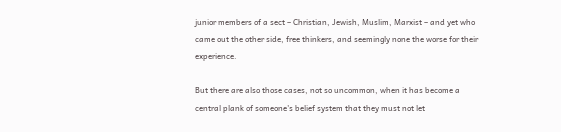junior members of a sect – Christian, Jewish, Muslim, Marxist – and yet who came out the other side, free thinkers, and seemingly none the worse for their experience.

But there are also those cases, not so uncommon, when it has become a central plank of someone's belief system that they must not let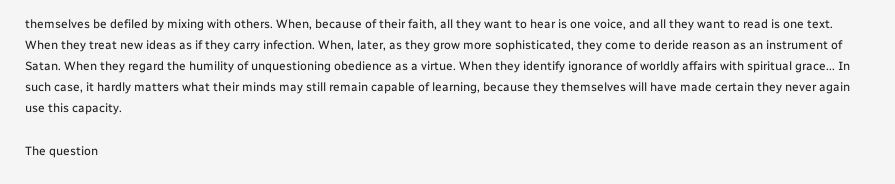themselves be defiled by mixing with others. When, because of their faith, all they want to hear is one voice, and all they want to read is one text. When they treat new ideas as if they carry infection. When, later, as they grow more sophisticated, they come to deride reason as an instrument of Satan. When they regard the humility of unquestioning obedience as a virtue. When they identify ignorance of worldly affairs with spiritual grace... In such case, it hardly matters what their minds may still remain capable of learning, because they themselves will have made certain they never again use this capacity.

The question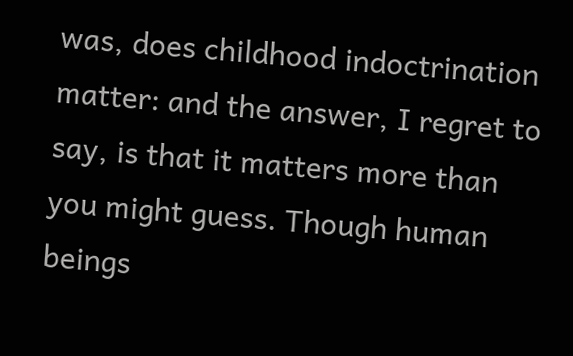was, does childhood indoctrination matter: and the answer, I regret to say, is that it matters more than you might guess. Though human beings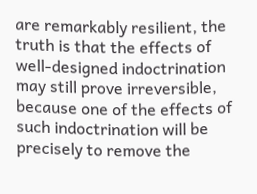are remarkably resilient, the truth is that the effects of well-designed indoctrination may still prove irreversible, because one of the effects of such indoctrination will be precisely to remove the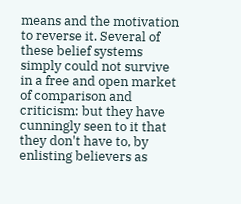means and the motivation to reverse it. Several of these belief systems simply could not survive in a free and open market of comparison and criticism: but they have cunningly seen to it that they don't have to, by enlisting believers as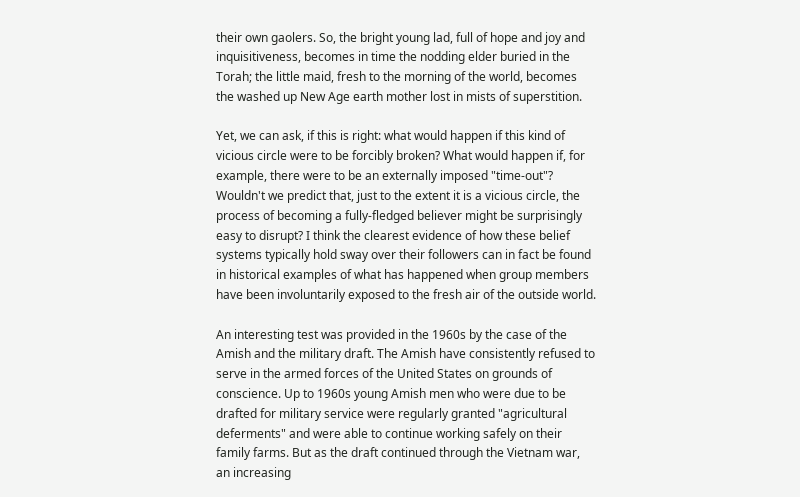their own gaolers. So, the bright young lad, full of hope and joy and inquisitiveness, becomes in time the nodding elder buried in the Torah; the little maid, fresh to the morning of the world, becomes the washed up New Age earth mother lost in mists of superstition.

Yet, we can ask, if this is right: what would happen if this kind of vicious circle were to be forcibly broken? What would happen if, for example, there were to be an externally imposed "time-out"? Wouldn't we predict that, just to the extent it is a vicious circle, the process of becoming a fully-fledged believer might be surprisingly easy to disrupt? I think the clearest evidence of how these belief systems typically hold sway over their followers can in fact be found in historical examples of what has happened when group members have been involuntarily exposed to the fresh air of the outside world.

An interesting test was provided in the 1960s by the case of the Amish and the military draft. The Amish have consistently refused to serve in the armed forces of the United States on grounds of conscience. Up to 1960s young Amish men who were due to be drafted for military service were regularly granted "agricultural deferments" and were able to continue working safely on their family farms. But as the draft continued through the Vietnam war, an increasing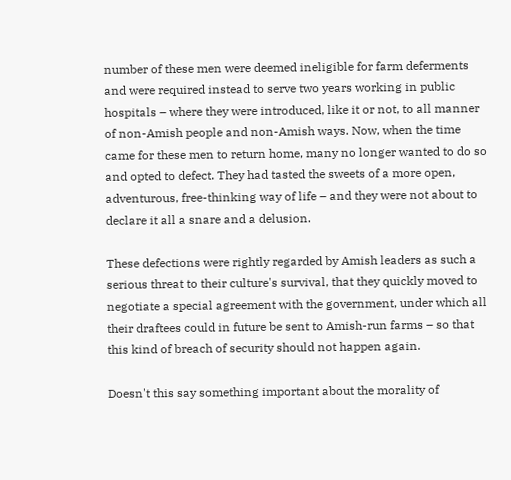number of these men were deemed ineligible for farm deferments and were required instead to serve two years working in public hospitals – where they were introduced, like it or not, to all manner of non-Amish people and non-Amish ways. Now, when the time came for these men to return home, many no longer wanted to do so and opted to defect. They had tasted the sweets of a more open, adventurous, free-thinking way of life – and they were not about to declare it all a snare and a delusion.

These defections were rightly regarded by Amish leaders as such a serious threat to their culture's survival, that they quickly moved to negotiate a special agreement with the government, under which all their draftees could in future be sent to Amish-run farms – so that this kind of breach of security should not happen again.

Doesn't this say something important about the morality of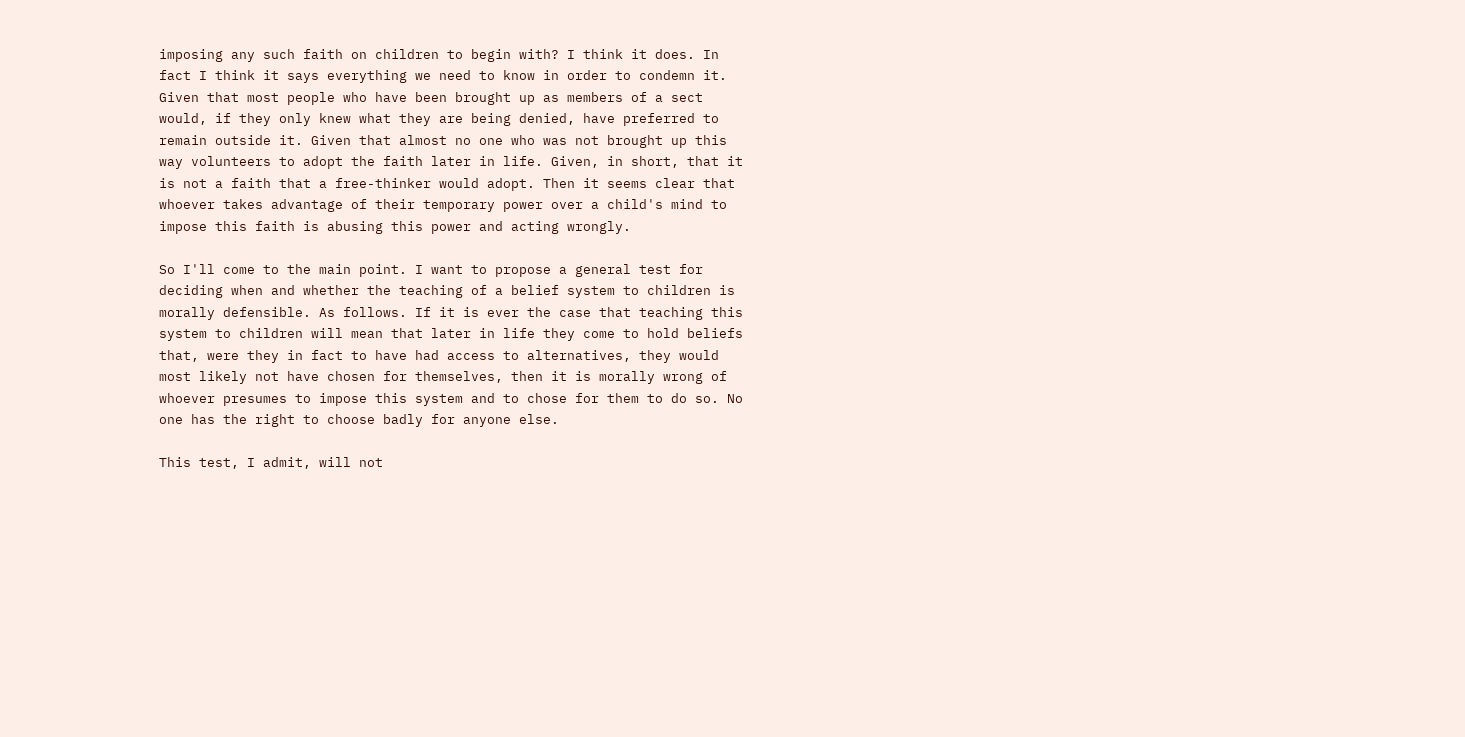imposing any such faith on children to begin with? I think it does. In fact I think it says everything we need to know in order to condemn it. Given that most people who have been brought up as members of a sect would, if they only knew what they are being denied, have preferred to remain outside it. Given that almost no one who was not brought up this way volunteers to adopt the faith later in life. Given, in short, that it is not a faith that a free-thinker would adopt. Then it seems clear that whoever takes advantage of their temporary power over a child's mind to impose this faith is abusing this power and acting wrongly.

So I'll come to the main point. I want to propose a general test for deciding when and whether the teaching of a belief system to children is morally defensible. As follows. If it is ever the case that teaching this system to children will mean that later in life they come to hold beliefs that, were they in fact to have had access to alternatives, they would most likely not have chosen for themselves, then it is morally wrong of whoever presumes to impose this system and to chose for them to do so. No one has the right to choose badly for anyone else.

This test, I admit, will not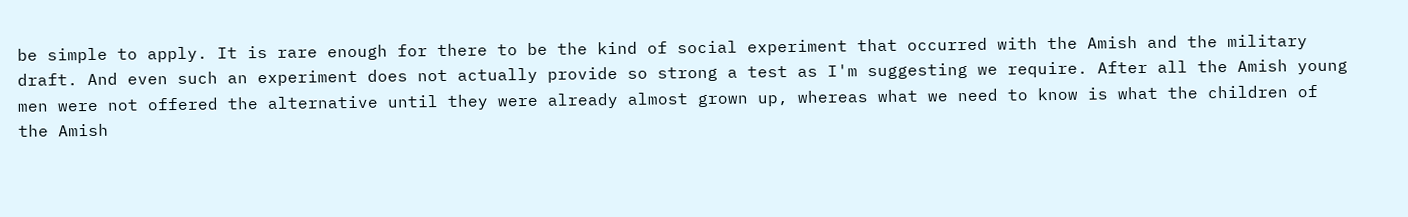be simple to apply. It is rare enough for there to be the kind of social experiment that occurred with the Amish and the military draft. And even such an experiment does not actually provide so strong a test as I'm suggesting we require. After all the Amish young men were not offered the alternative until they were already almost grown up, whereas what we need to know is what the children of the Amish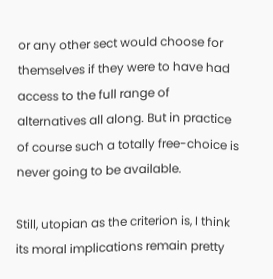or any other sect would choose for themselves if they were to have had access to the full range of alternatives all along. But in practice of course such a totally free-choice is never going to be available.

Still, utopian as the criterion is, I think its moral implications remain pretty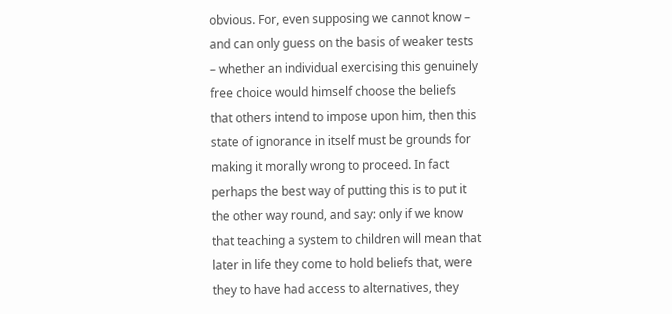obvious. For, even supposing we cannot know – and can only guess on the basis of weaker tests – whether an individual exercising this genuinely free choice would himself choose the beliefs that others intend to impose upon him, then this state of ignorance in itself must be grounds for making it morally wrong to proceed. In fact perhaps the best way of putting this is to put it the other way round, and say: only if we know that teaching a system to children will mean that later in life they come to hold beliefs that, were they to have had access to alternatives, they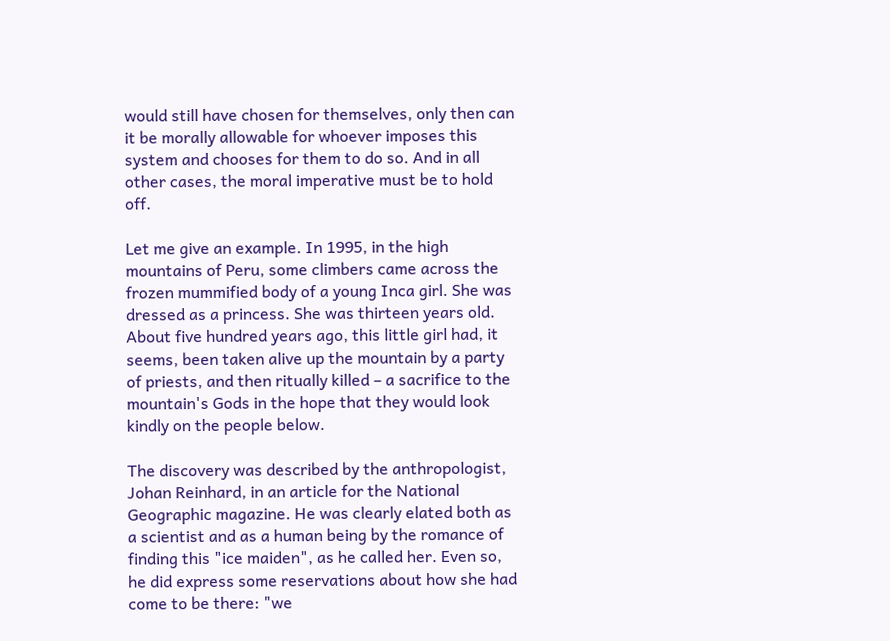would still have chosen for themselves, only then can it be morally allowable for whoever imposes this system and chooses for them to do so. And in all other cases, the moral imperative must be to hold off.

Let me give an example. In 1995, in the high mountains of Peru, some climbers came across the frozen mummified body of a young Inca girl. She was dressed as a princess. She was thirteen years old. About five hundred years ago, this little girl had, it seems, been taken alive up the mountain by a party of priests, and then ritually killed – a sacrifice to the mountain's Gods in the hope that they would look kindly on the people below.

The discovery was described by the anthropologist, Johan Reinhard, in an article for the National Geographic magazine. He was clearly elated both as a scientist and as a human being by the romance of finding this "ice maiden", as he called her. Even so, he did express some reservations about how she had come to be there: "we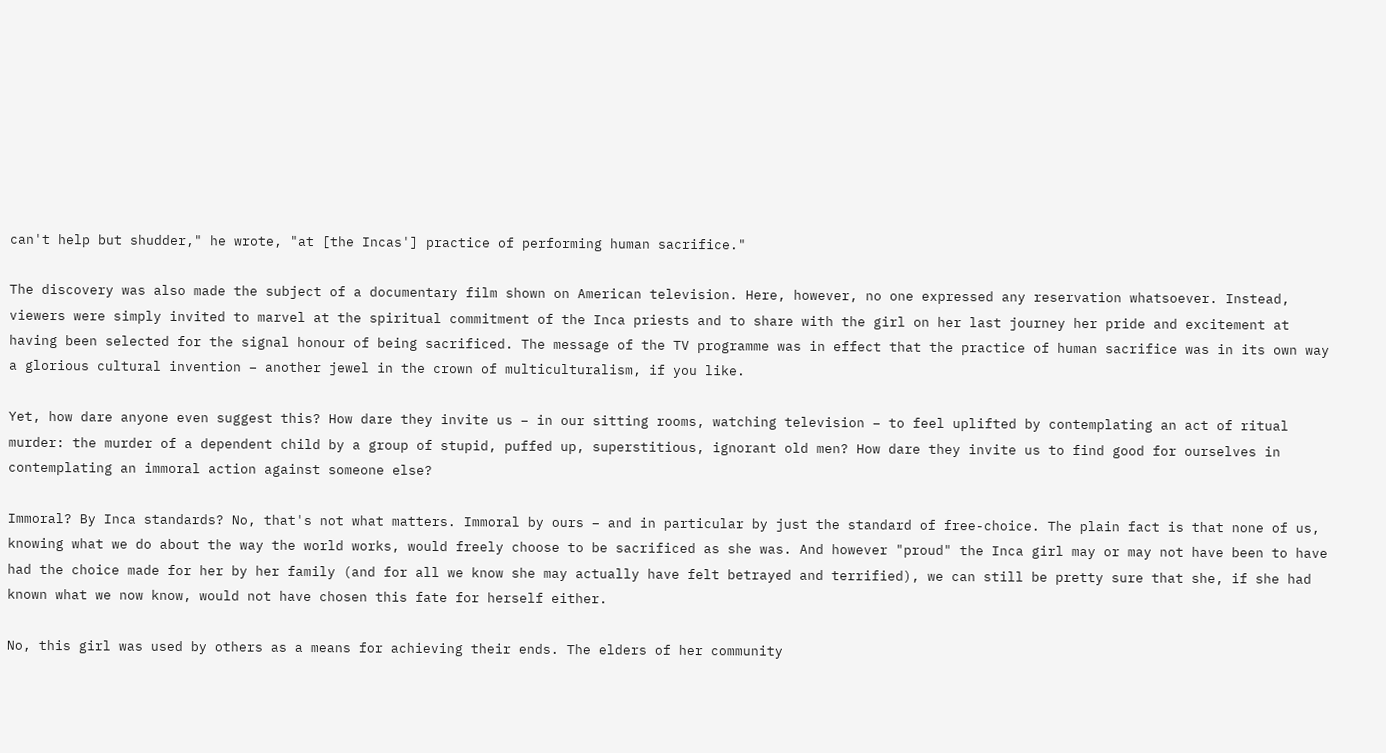can't help but shudder," he wrote, "at [the Incas'] practice of performing human sacrifice."

The discovery was also made the subject of a documentary film shown on American television. Here, however, no one expressed any reservation whatsoever. Instead, viewers were simply invited to marvel at the spiritual commitment of the Inca priests and to share with the girl on her last journey her pride and excitement at having been selected for the signal honour of being sacrificed. The message of the TV programme was in effect that the practice of human sacrifice was in its own way a glorious cultural invention – another jewel in the crown of multiculturalism, if you like.

Yet, how dare anyone even suggest this? How dare they invite us – in our sitting rooms, watching television – to feel uplifted by contemplating an act of ritual murder: the murder of a dependent child by a group of stupid, puffed up, superstitious, ignorant old men? How dare they invite us to find good for ourselves in contemplating an immoral action against someone else?

Immoral? By Inca standards? No, that's not what matters. Immoral by ours – and in particular by just the standard of free-choice. The plain fact is that none of us, knowing what we do about the way the world works, would freely choose to be sacrificed as she was. And however "proud" the Inca girl may or may not have been to have had the choice made for her by her family (and for all we know she may actually have felt betrayed and terrified), we can still be pretty sure that she, if she had known what we now know, would not have chosen this fate for herself either.

No, this girl was used by others as a means for achieving their ends. The elders of her community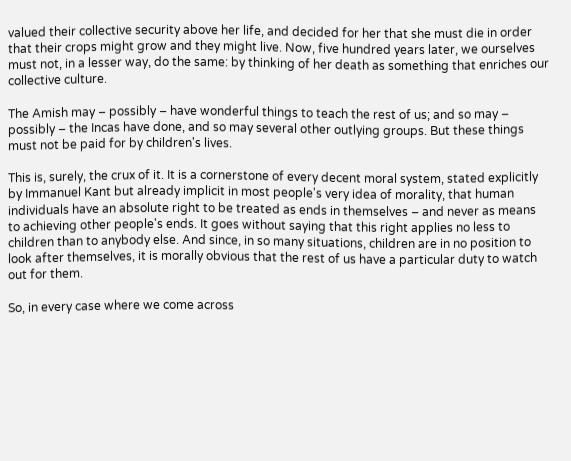valued their collective security above her life, and decided for her that she must die in order that their crops might grow and they might live. Now, five hundred years later, we ourselves must not, in a lesser way, do the same: by thinking of her death as something that enriches our collective culture.

The Amish may – possibly – have wonderful things to teach the rest of us; and so may – possibly – the Incas have done, and so may several other outlying groups. But these things must not be paid for by children's lives.

This is, surely, the crux of it. It is a cornerstone of every decent moral system, stated explicitly by Immanuel Kant but already implicit in most people's very idea of morality, that human individuals have an absolute right to be treated as ends in themselves – and never as means to achieving other people's ends. It goes without saying that this right applies no less to children than to anybody else. And since, in so many situations, children are in no position to look after themselves, it is morally obvious that the rest of us have a particular duty to watch out for them.

So, in every case where we come across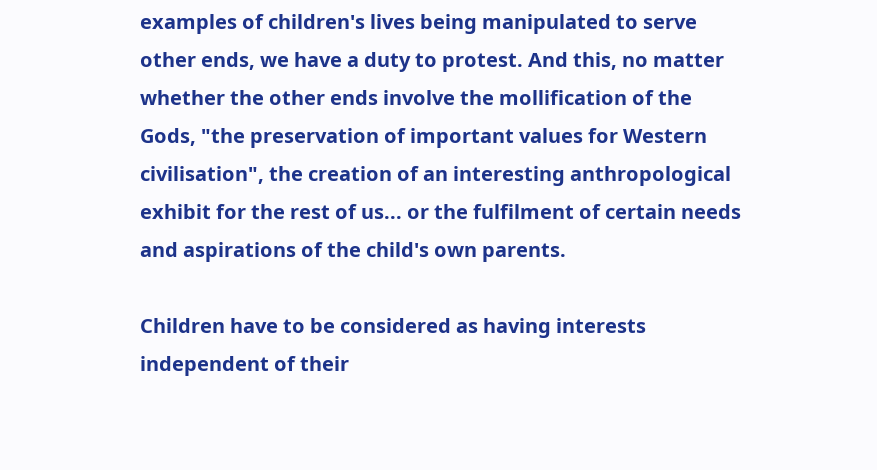examples of children's lives being manipulated to serve other ends, we have a duty to protest. And this, no matter whether the other ends involve the mollification of the Gods, "the preservation of important values for Western civilisation", the creation of an interesting anthropological exhibit for the rest of us... or the fulfilment of certain needs and aspirations of the child's own parents.

Children have to be considered as having interests independent of their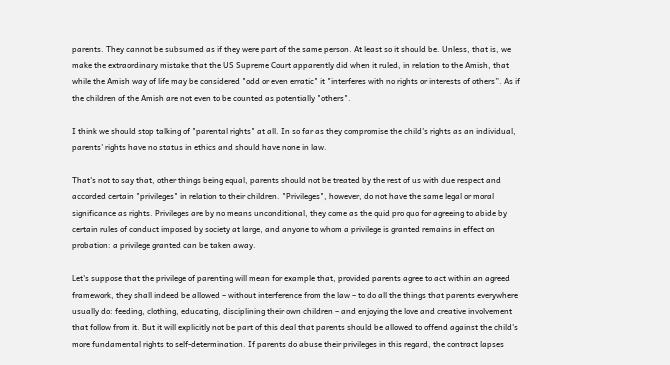parents. They cannot be subsumed as if they were part of the same person. At least so it should be. Unless, that is, we make the extraordinary mistake that the US Supreme Court apparently did when it ruled, in relation to the Amish, that while the Amish way of life may be considered "odd or even erratic" it "interferes with no rights or interests of others”. As if the children of the Amish are not even to be counted as potentially "others".

I think we should stop talking of "parental rights" at all. In so far as they compromise the child's rights as an individual, parents' rights have no status in ethics and should have none in law.

That's not to say that, other things being equal, parents should not be treated by the rest of us with due respect and accorded certain "privileges" in relation to their children. "Privileges", however, do not have the same legal or moral significance as rights. Privileges are by no means unconditional, they come as the quid pro quo for agreeing to abide by certain rules of conduct imposed by society at large, and anyone to whom a privilege is granted remains in effect on probation: a privilege granted can be taken away.

Let's suppose that the privilege of parenting will mean for example that, provided parents agree to act within an agreed framework, they shall indeed be allowed – without interference from the law – to do all the things that parents everywhere usually do: feeding, clothing, educating, disciplining their own children – and enjoying the love and creative involvement that follow from it. But it will explicitly not be part of this deal that parents should be allowed to offend against the child's more fundamental rights to self-determination. If parents do abuse their privileges in this regard, the contract lapses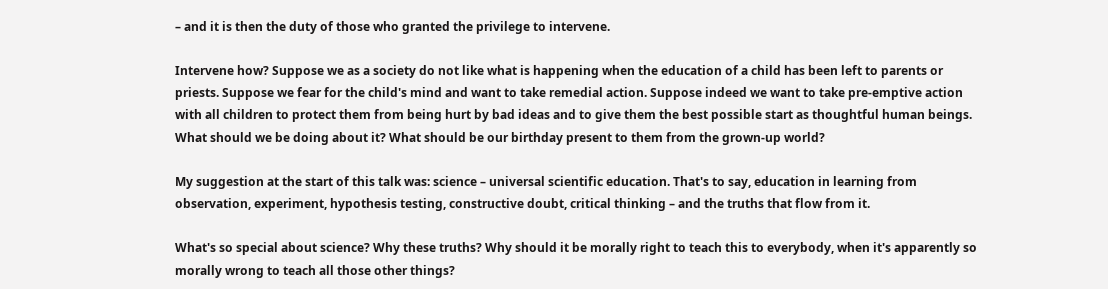– and it is then the duty of those who granted the privilege to intervene.

Intervene how? Suppose we as a society do not like what is happening when the education of a child has been left to parents or priests. Suppose we fear for the child's mind and want to take remedial action. Suppose indeed we want to take pre-emptive action with all children to protect them from being hurt by bad ideas and to give them the best possible start as thoughtful human beings. What should we be doing about it? What should be our birthday present to them from the grown-up world?

My suggestion at the start of this talk was: science – universal scientific education. That's to say, education in learning from observation, experiment, hypothesis testing, constructive doubt, critical thinking – and the truths that flow from it.

What's so special about science? Why these truths? Why should it be morally right to teach this to everybody, when it's apparently so morally wrong to teach all those other things?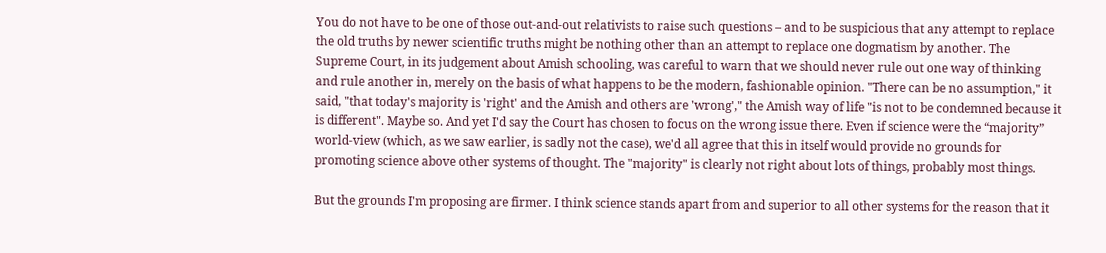You do not have to be one of those out-and-out relativists to raise such questions – and to be suspicious that any attempt to replace the old truths by newer scientific truths might be nothing other than an attempt to replace one dogmatism by another. The Supreme Court, in its judgement about Amish schooling, was careful to warn that we should never rule out one way of thinking and rule another in, merely on the basis of what happens to be the modern, fashionable opinion. "There can be no assumption," it said, "that today's majority is 'right' and the Amish and others are 'wrong'," the Amish way of life "is not to be condemned because it is different". Maybe so. And yet I'd say the Court has chosen to focus on the wrong issue there. Even if science were the “majority” world-view (which, as we saw earlier, is sadly not the case), we'd all agree that this in itself would provide no grounds for promoting science above other systems of thought. The "majority" is clearly not right about lots of things, probably most things.

But the grounds I'm proposing are firmer. I think science stands apart from and superior to all other systems for the reason that it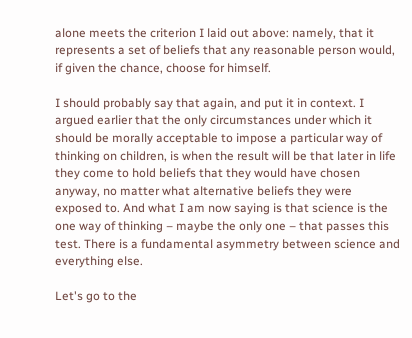alone meets the criterion I laid out above: namely, that it represents a set of beliefs that any reasonable person would, if given the chance, choose for himself.

I should probably say that again, and put it in context. I argued earlier that the only circumstances under which it should be morally acceptable to impose a particular way of thinking on children, is when the result will be that later in life they come to hold beliefs that they would have chosen anyway, no matter what alternative beliefs they were exposed to. And what I am now saying is that science is the one way of thinking – maybe the only one – that passes this test. There is a fundamental asymmetry between science and everything else.

Let's go to the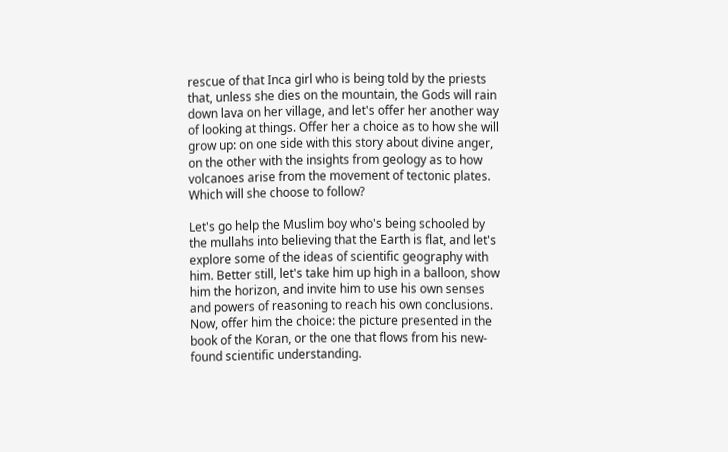rescue of that Inca girl who is being told by the priests that, unless she dies on the mountain, the Gods will rain down lava on her village, and let's offer her another way of looking at things. Offer her a choice as to how she will grow up: on one side with this story about divine anger, on the other with the insights from geology as to how volcanoes arise from the movement of tectonic plates. Which will she choose to follow?

Let's go help the Muslim boy who's being schooled by the mullahs into believing that the Earth is flat, and let's explore some of the ideas of scientific geography with him. Better still, let's take him up high in a balloon, show him the horizon, and invite him to use his own senses and powers of reasoning to reach his own conclusions. Now, offer him the choice: the picture presented in the book of the Koran, or the one that flows from his new-found scientific understanding.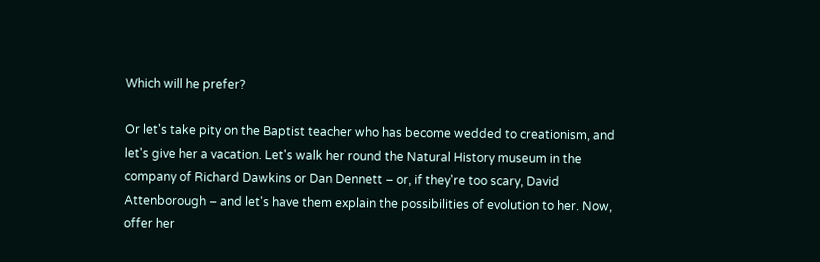Which will he prefer?

Or let's take pity on the Baptist teacher who has become wedded to creationism, and let's give her a vacation. Let's walk her round the Natural History museum in the company of Richard Dawkins or Dan Dennett – or, if they're too scary, David Attenborough – and let's have them explain the possibilities of evolution to her. Now, offer her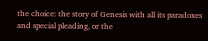the choice: the story of Genesis with all its paradoxes and special pleading, or the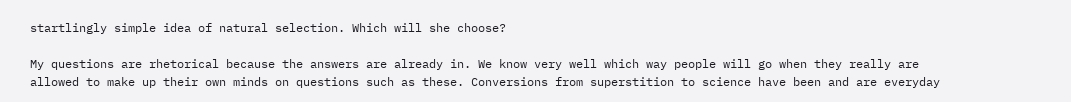startlingly simple idea of natural selection. Which will she choose?

My questions are rhetorical because the answers are already in. We know very well which way people will go when they really are allowed to make up their own minds on questions such as these. Conversions from superstition to science have been and are everyday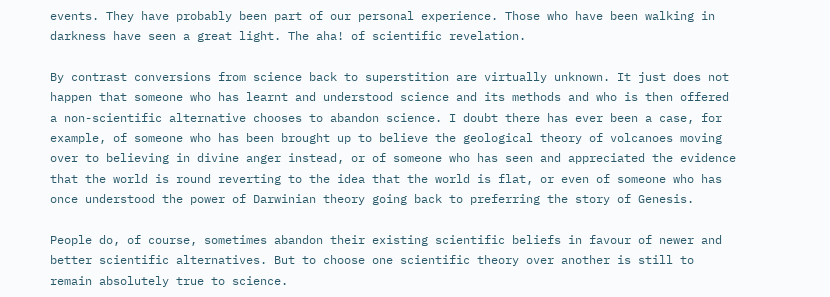events. They have probably been part of our personal experience. Those who have been walking in darkness have seen a great light. The aha! of scientific revelation.

By contrast conversions from science back to superstition are virtually unknown. It just does not happen that someone who has learnt and understood science and its methods and who is then offered a non-scientific alternative chooses to abandon science. I doubt there has ever been a case, for example, of someone who has been brought up to believe the geological theory of volcanoes moving over to believing in divine anger instead, or of someone who has seen and appreciated the evidence that the world is round reverting to the idea that the world is flat, or even of someone who has once understood the power of Darwinian theory going back to preferring the story of Genesis.

People do, of course, sometimes abandon their existing scientific beliefs in favour of newer and better scientific alternatives. But to choose one scientific theory over another is still to remain absolutely true to science.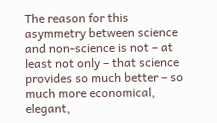The reason for this asymmetry between science and non-science is not – at least not only – that science provides so much better – so much more economical, elegant,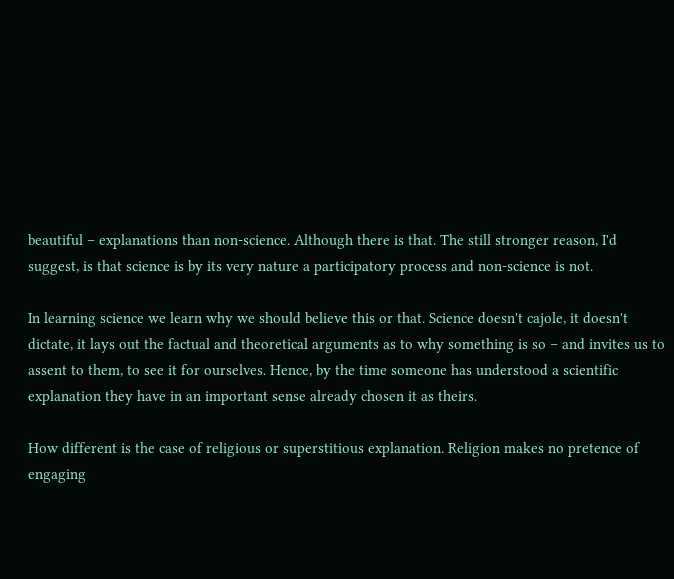beautiful – explanations than non-science. Although there is that. The still stronger reason, I'd suggest, is that science is by its very nature a participatory process and non-science is not.

In learning science we learn why we should believe this or that. Science doesn't cajole, it doesn't dictate, it lays out the factual and theoretical arguments as to why something is so – and invites us to assent to them, to see it for ourselves. Hence, by the time someone has understood a scientific explanation they have in an important sense already chosen it as theirs.

How different is the case of religious or superstitious explanation. Religion makes no pretence of engaging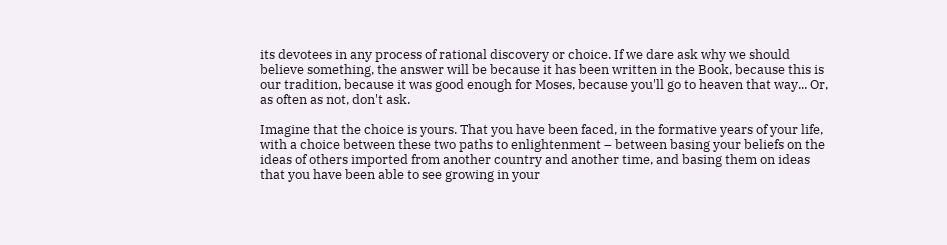its devotees in any process of rational discovery or choice. If we dare ask why we should believe something, the answer will be because it has been written in the Book, because this is our tradition, because it was good enough for Moses, because you'll go to heaven that way... Or, as often as not, don't ask.

Imagine that the choice is yours. That you have been faced, in the formative years of your life, with a choice between these two paths to enlightenment – between basing your beliefs on the ideas of others imported from another country and another time, and basing them on ideas that you have been able to see growing in your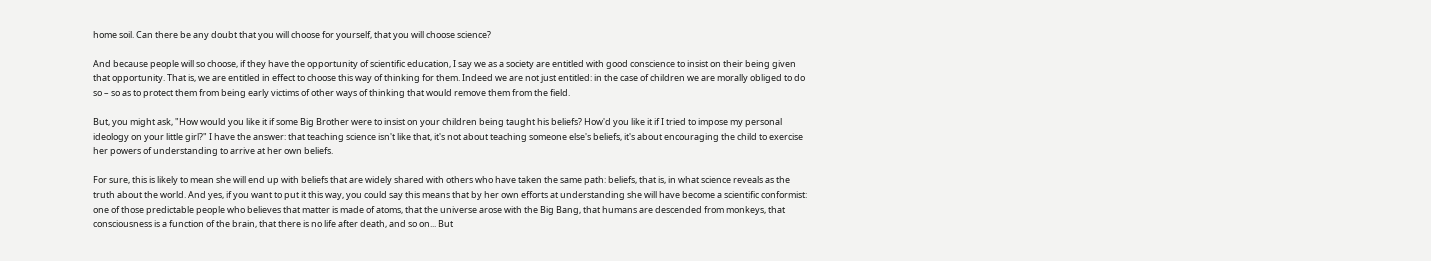home soil. Can there be any doubt that you will choose for yourself, that you will choose science?

And because people will so choose, if they have the opportunity of scientific education, I say we as a society are entitled with good conscience to insist on their being given that opportunity. That is, we are entitled in effect to choose this way of thinking for them. Indeed we are not just entitled: in the case of children we are morally obliged to do so – so as to protect them from being early victims of other ways of thinking that would remove them from the field.

But, you might ask, "How would you like it if some Big Brother were to insist on your children being taught his beliefs? How'd you like it if I tried to impose my personal ideology on your little girl?" I have the answer: that teaching science isn't like that, it's not about teaching someone else's beliefs, it's about encouraging the child to exercise her powers of understanding to arrive at her own beliefs.

For sure, this is likely to mean she will end up with beliefs that are widely shared with others who have taken the same path: beliefs, that is, in what science reveals as the truth about the world. And yes, if you want to put it this way, you could say this means that by her own efforts at understanding she will have become a scientific conformist: one of those predictable people who believes that matter is made of atoms, that the universe arose with the Big Bang, that humans are descended from monkeys, that consciousness is a function of the brain, that there is no life after death, and so on... But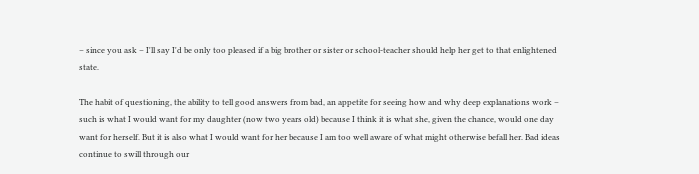– since you ask – I'll say I'd be only too pleased if a big brother or sister or school-teacher should help her get to that enlightened state.

The habit of questioning, the ability to tell good answers from bad, an appetite for seeing how and why deep explanations work – such is what I would want for my daughter (now two years old) because I think it is what she, given the chance, would one day want for herself. But it is also what I would want for her because I am too well aware of what might otherwise befall her. Bad ideas continue to swill through our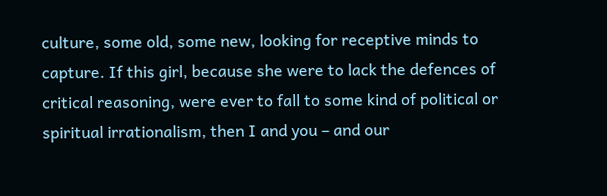culture, some old, some new, looking for receptive minds to capture. If this girl, because she were to lack the defences of critical reasoning, were ever to fall to some kind of political or spiritual irrationalism, then I and you – and our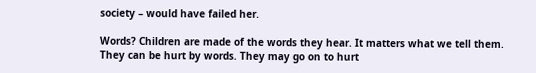society – would have failed her.

Words? Children are made of the words they hear. It matters what we tell them. They can be hurt by words. They may go on to hurt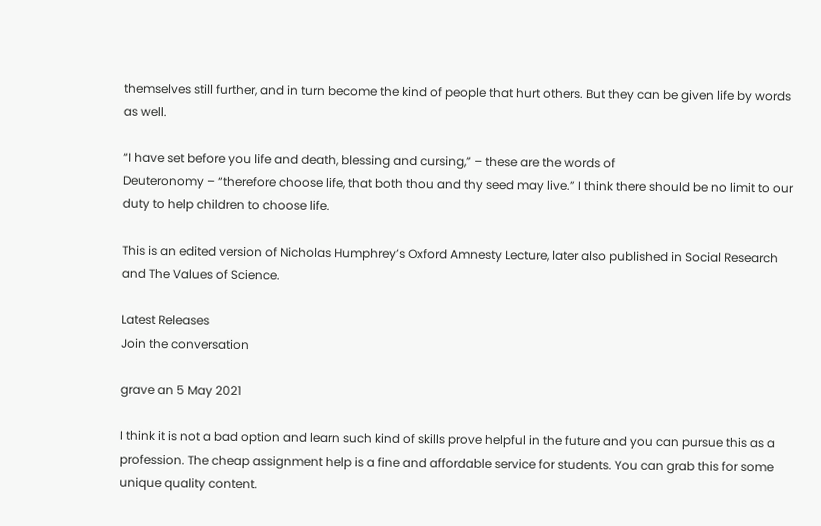themselves still further, and in turn become the kind of people that hurt others. But they can be given life by words as well.

“I have set before you life and death, blessing and cursing,” – these are the words of
Deuteronomy – “therefore choose life, that both thou and thy seed may live.” I think there should be no limit to our duty to help children to choose life.

This is an edited version of Nicholas Humphrey’s Oxford Amnesty Lecture, later also published in Social Research and The Values of Science.

Latest Releases
Join the conversation

grave an 5 May 2021

I think it is not a bad option and learn such kind of skills prove helpful in the future and you can pursue this as a profession. The cheap assignment help is a fine and affordable service for students. You can grab this for some unique quality content.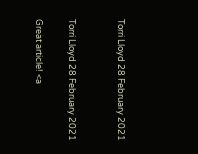Torri Lloyd 28 February 2021


Torri Lloyd 28 February 2021

Great article! <a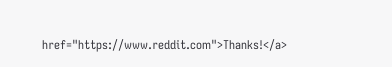href="https://www.reddit.com">Thanks!</a>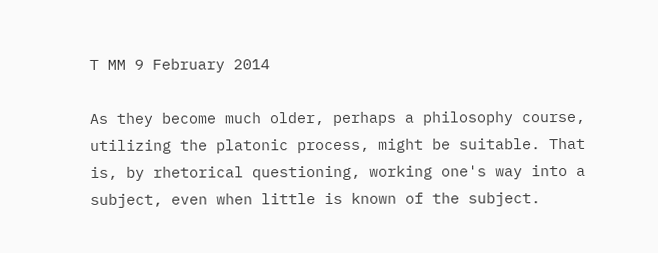T MM 9 February 2014

As they become much older, perhaps a philosophy course, utilizing the platonic process, might be suitable. That is, by rhetorical questioning, working one's way into a subject, even when little is known of the subject.